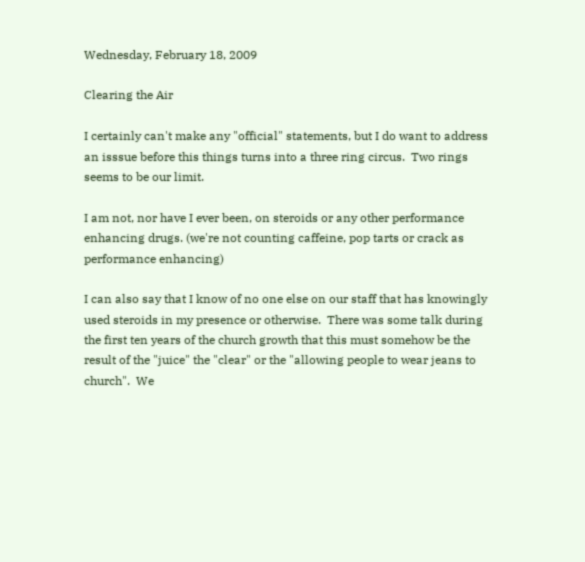Wednesday, February 18, 2009

Clearing the Air

I certainly can't make any "official" statements, but I do want to address an isssue before this things turns into a three ring circus.  Two rings seems to be our limit.

I am not, nor have I ever been, on steroids or any other performance enhancing drugs. (we're not counting caffeine, pop tarts or crack as performance enhancing)

I can also say that I know of no one else on our staff that has knowingly used steroids in my presence or otherwise.  There was some talk during the first ten years of the church growth that this must somehow be the result of the "juice" the "clear" or the "allowing people to wear jeans to church".  We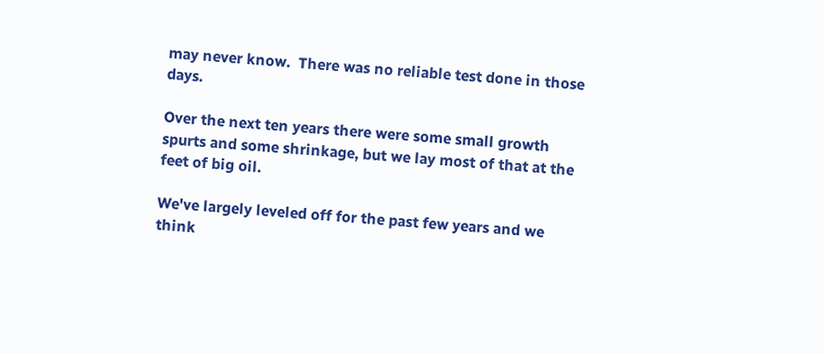may never know.  There was no reliable test done in those days.

Over the next ten years there were some small growth spurts and some shrinkage, but we lay most of that at the feet of big oil.

We've largely leveled off for the past few years and we think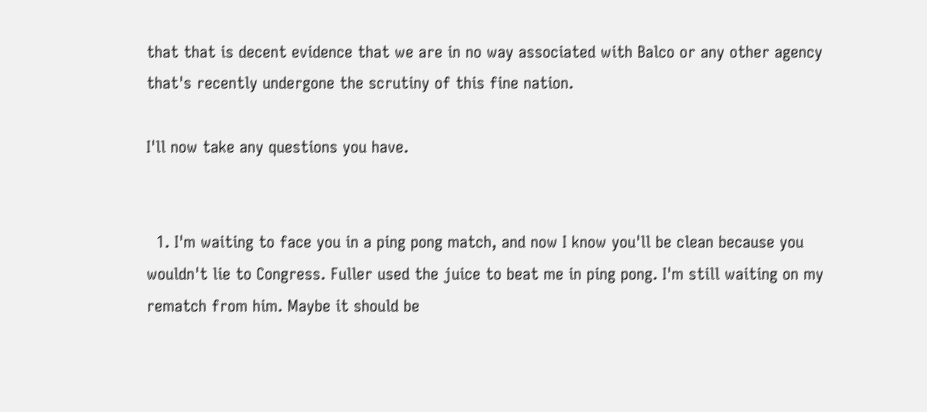that that is decent evidence that we are in no way associated with Balco or any other agency that's recently undergone the scrutiny of this fine nation.

I'll now take any questions you have.


  1. I'm waiting to face you in a ping pong match, and now I know you'll be clean because you wouldn't lie to Congress. Fuller used the juice to beat me in ping pong. I'm still waiting on my rematch from him. Maybe it should be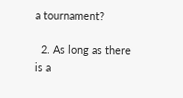a tournament?

  2. As long as there is a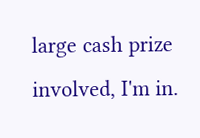large cash prize involved, I'm in.